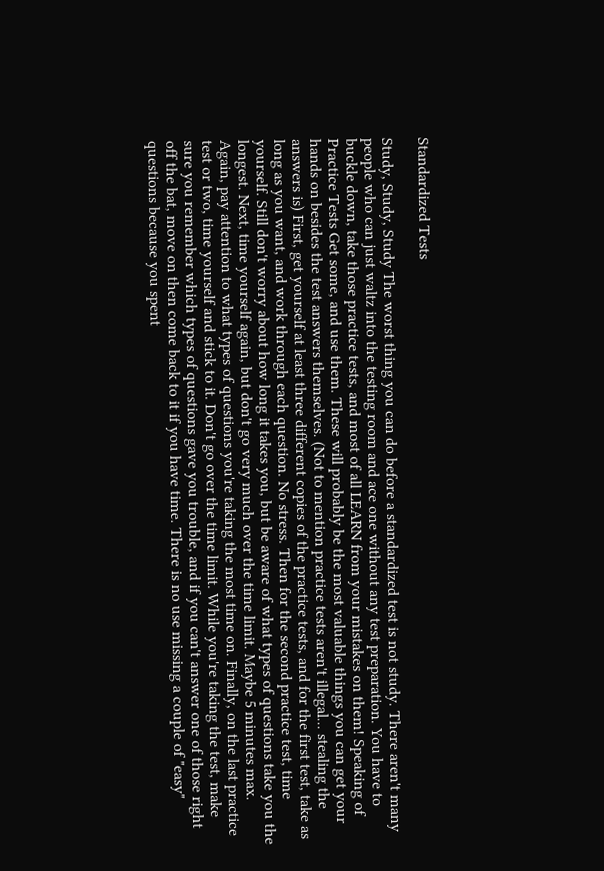Standardized Tests

Study, Study, Study The worst thing you can do before a standardized test is not study. There aren't many people who can just waltz into the testing room and ace one without any test preparation. You have to buckle down, take those practice tests, and most of all LEARN from your mistakes on them! Speaking of Practice Tests Get some, and use them. These will probably be the most valuable things you can get your hands on besides the test answers themselves. (Not to mention practice tests aren't illegal... stealing the answers is) First, get yourself at least three different copies of the practice tests, and for the first test, take as long as you want, and work through each question. No stress. Then for the second practice test, time yourself. Still don't worry about how long it takes you, but be aware of what types of questions take you the longest. Next, time yourself again, but don't go very much over the time limit. Maybe 5 minutes max. Again, pay attention to what types of questions you're taking the most time on. Finally, on the last practice test or two, time yourself and stick to it. Don't go over the time limit. While you're taking the test, make sure you remember which types of questions gave you trouble, and if you can't answer one of those right off the bat, move on then come back to it if you have time. There is no use missing a couple of "easy" questions because you spent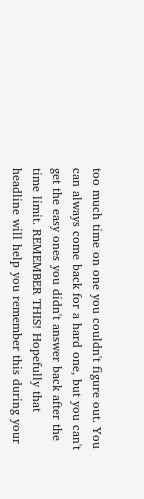too much time on one you couldn't figure out. You can always come back for a hard one, but you can't get the easy ones you didn't answer back after the time limit. REMEMBER THIS! Hopefully that headline will help you remember this during your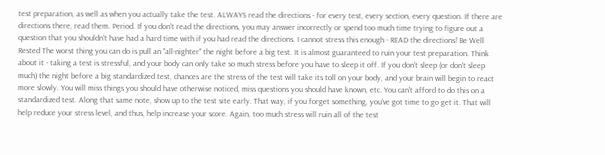test preparation, as well as when you actually take the test. ALWAYS read the directions - for every test, every section, every question. If there are directions there, read them. Period. If you don't read the directions, you may answer incorrectly or spend too much time trying to figure out a question that you shouldn't have had a hard time with if you had read the directions. I cannot stress this enough - READ the directions! Be Well Rested The worst thing you can do is pull an "all-nighter" the night before a big test. It is almost guaranteed to ruin your test preparation. Think about it - taking a test is stressful, and your body can only take so much stress before you have to sleep it off. If you don't sleep (or don't sleep much) the night before a big standardized test, chances are the stress of the test will take its toll on your body, and your brain will begin to react more slowly. You will miss things you should have otherwise noticed, miss questions you should have known, etc. You can't afford to do this on a standardized test. Along that same note, show up to the test site early. That way, if you forget something, you've got time to go get it. That will help reduce your stress level, and thus, help increase your score. Again, too much stress will ruin all of the test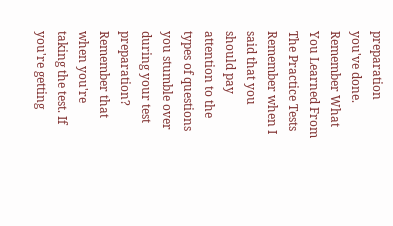preparation you've done. Remember What You Learned From The Practice Tests Remember when I said that you should pay attention to the types of questions you stumble over during your test preparation? Remember that when you're taking the test. If you're getting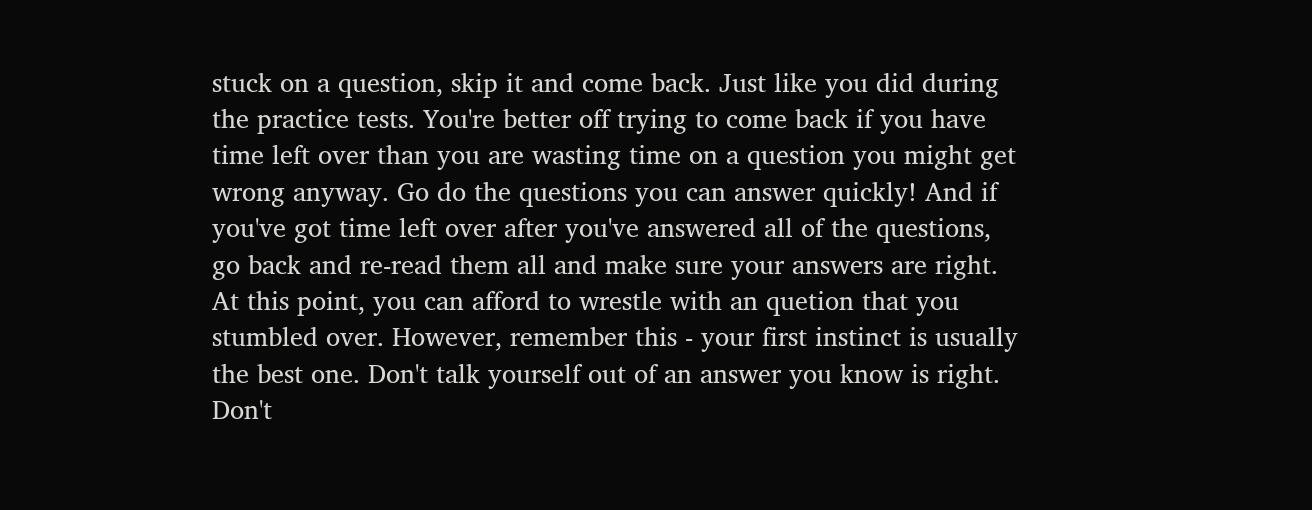stuck on a question, skip it and come back. Just like you did during the practice tests. You're better off trying to come back if you have time left over than you are wasting time on a question you might get wrong anyway. Go do the questions you can answer quickly! And if you've got time left over after you've answered all of the questions, go back and re-read them all and make sure your answers are right. At this point, you can afford to wrestle with an quetion that you stumbled over. However, remember this - your first instinct is usually the best one. Don't talk yourself out of an answer you know is right. Don't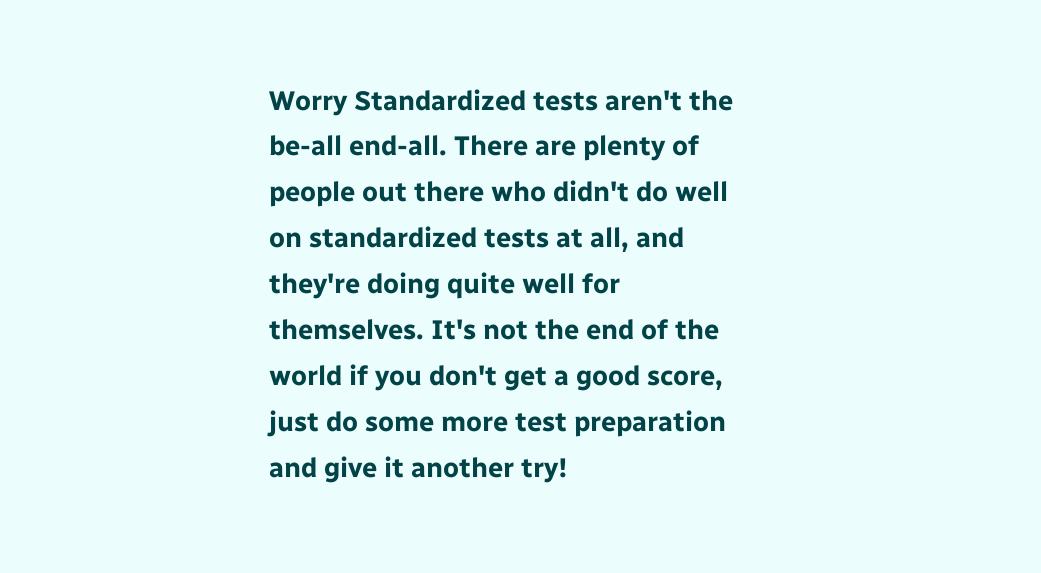Worry Standardized tests aren't the be-all end-all. There are plenty of people out there who didn't do well on standardized tests at all, and they're doing quite well for themselves. It's not the end of the world if you don't get a good score, just do some more test preparation and give it another try!